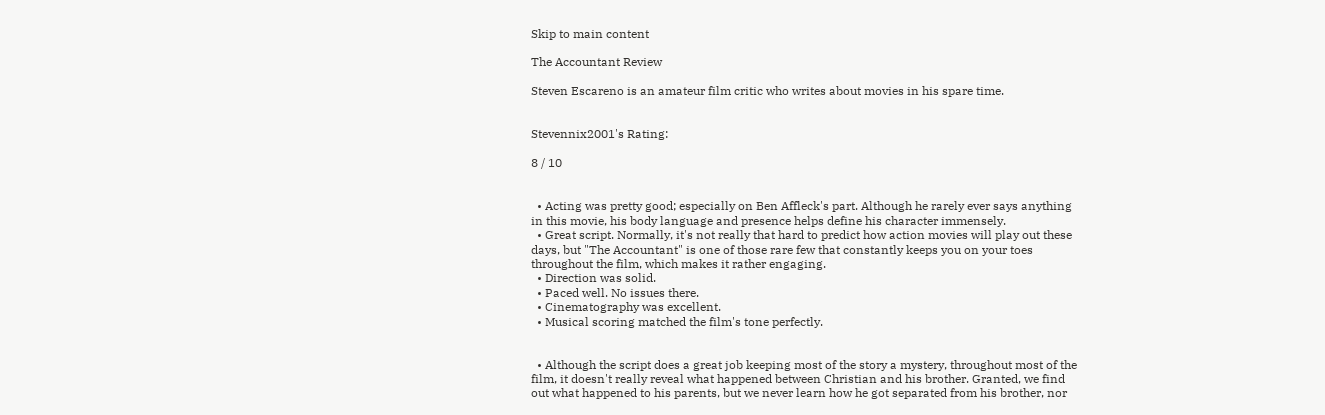Skip to main content

The Accountant Review

Steven Escareno is an amateur film critic who writes about movies in his spare time.


Stevennix2001's Rating:

8 / 10


  • Acting was pretty good; especially on Ben Affleck's part. Although he rarely ever says anything in this movie, his body language and presence helps define his character immensely.
  • Great script. Normally, it's not really that hard to predict how action movies will play out these days, but "The Accountant" is one of those rare few that constantly keeps you on your toes throughout the film, which makes it rather engaging.
  • Direction was solid.
  • Paced well. No issues there.
  • Cinematography was excellent.
  • Musical scoring matched the film's tone perfectly.


  • Although the script does a great job keeping most of the story a mystery, throughout most of the film, it doesn't really reveal what happened between Christian and his brother. Granted, we find out what happened to his parents, but we never learn how he got separated from his brother, nor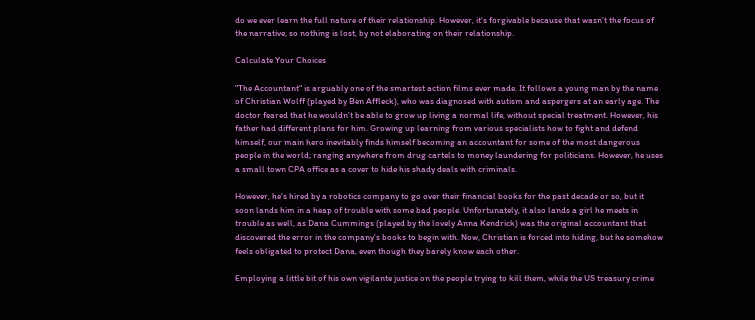do we ever learn the full nature of their relationship. However, it's forgivable because that wasn't the focus of the narrative, so nothing is lost, by not elaborating on their relationship.

Calculate Your Choices

"The Accountant" is arguably one of the smartest action films ever made. It follows a young man by the name of Christian Wolff (played by Ben Affleck), who was diagnosed with autism and aspergers at an early age. The doctor feared that he wouldn't be able to grow up living a normal life, without special treatment. However, his father had different plans for him. Growing up learning from various specialists how to fight and defend himself, our main hero inevitably finds himself becoming an accountant for some of the most dangerous people in the world; ranging anywhere from drug cartels to money laundering for politicians. However, he uses a small town CPA office as a cover to hide his shady deals with criminals.

However, he's hired by a robotics company to go over their financial books for the past decade or so, but it soon lands him in a heap of trouble with some bad people. Unfortunately, it also lands a girl he meets in trouble as well, as Dana Cummings (played by the lovely Anna Kendrick) was the original accountant that discovered the error in the company's books to begin with. Now, Christian is forced into hiding, but he somehow feels obligated to protect Dana, even though they barely know each other.

Employing a little bit of his own vigilante justice on the people trying to kill them, while the US treasury crime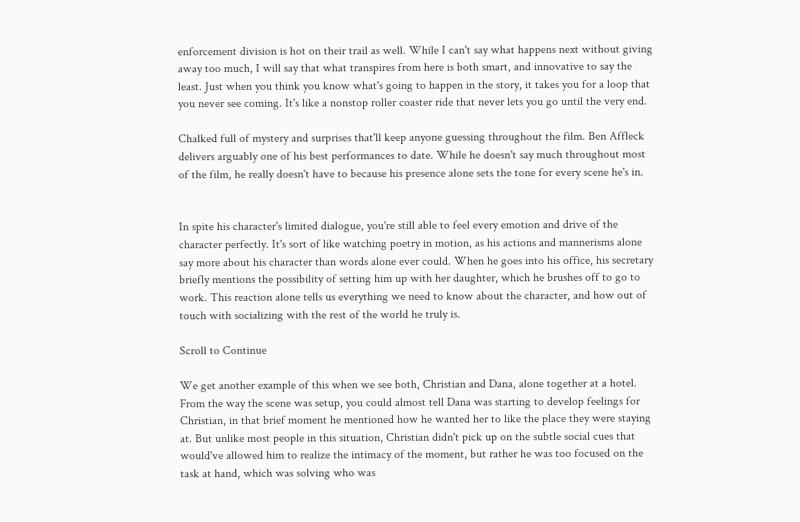enforcement division is hot on their trail as well. While I can't say what happens next without giving away too much, I will say that what transpires from here is both smart, and innovative to say the least. Just when you think you know what's going to happen in the story, it takes you for a loop that you never see coming. It's like a nonstop roller coaster ride that never lets you go until the very end.

Chalked full of mystery and surprises that'll keep anyone guessing throughout the film. Ben Affleck delivers arguably one of his best performances to date. While he doesn't say much throughout most of the film, he really doesn't have to because his presence alone sets the tone for every scene he's in.


In spite his character's limited dialogue, you're still able to feel every emotion and drive of the character perfectly. It's sort of like watching poetry in motion, as his actions and mannerisms alone say more about his character than words alone ever could. When he goes into his office, his secretary briefly mentions the possibility of setting him up with her daughter, which he brushes off to go to work. This reaction alone tells us everything we need to know about the character, and how out of touch with socializing with the rest of the world he truly is.

Scroll to Continue

We get another example of this when we see both, Christian and Dana, alone together at a hotel. From the way the scene was setup, you could almost tell Dana was starting to develop feelings for Christian, in that brief moment he mentioned how he wanted her to like the place they were staying at. But unlike most people in this situation, Christian didn't pick up on the subtle social cues that would've allowed him to realize the intimacy of the moment, but rather he was too focused on the task at hand, which was solving who was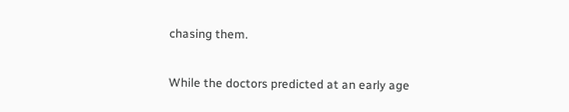chasing them.

While the doctors predicted at an early age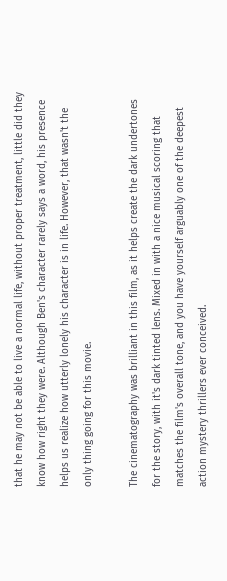that he may not be able to live a normal life, without proper treatment, little did they know how right they were. Although Ben's character rarely says a word, his presence helps us realize how utterly lonely his character is in life. However, that wasn't the only thing going for this movie.

The cinematography was brilliant in this film, as it helps create the dark undertones for the story, with it's dark tinted lens. Mixed in with a nice musical scoring that matches the film's overall tone, and you have yourself arguably one of the deepest action mystery thrillers ever conceived.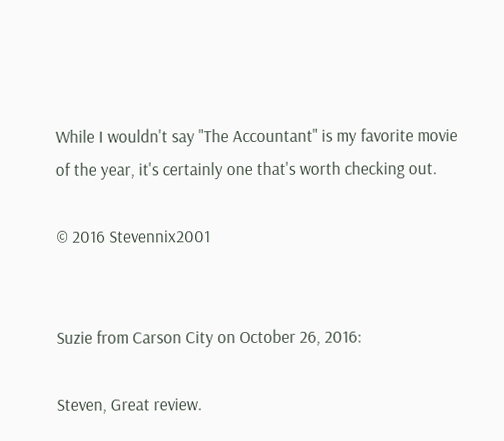While I wouldn't say "The Accountant" is my favorite movie of the year, it's certainly one that's worth checking out.

© 2016 Stevennix2001


Suzie from Carson City on October 26, 2016:

Steven, Great review.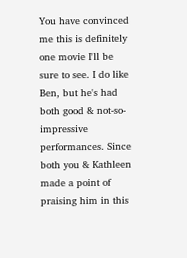You have convinced me this is definitely one movie I'll be sure to see. I do like Ben, but he's had both good & not-so-impressive performances. Since both you & Kathleen made a point of praising him in this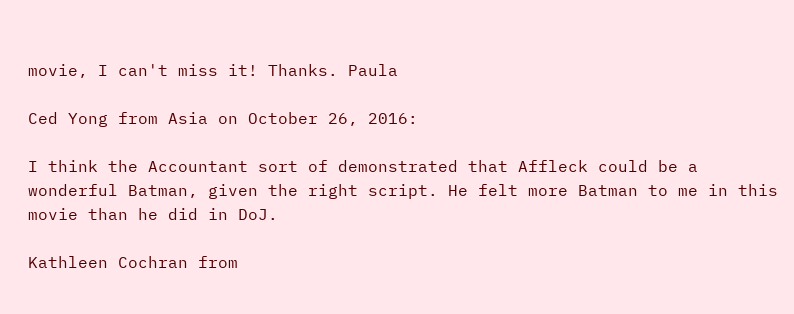movie, I can't miss it! Thanks. Paula

Ced Yong from Asia on October 26, 2016:

I think the Accountant sort of demonstrated that Affleck could be a wonderful Batman, given the right script. He felt more Batman to me in this movie than he did in DoJ.

Kathleen Cochran from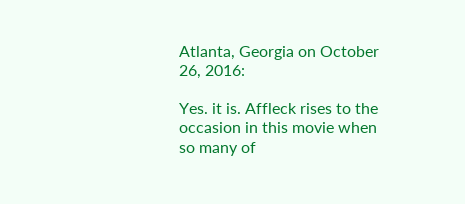Atlanta, Georgia on October 26, 2016:

Yes. it is. Affleck rises to the occasion in this movie when so many of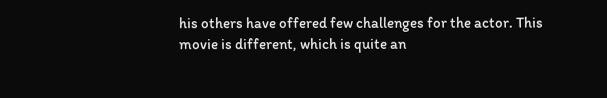his others have offered few challenges for the actor. This movie is different, which is quite an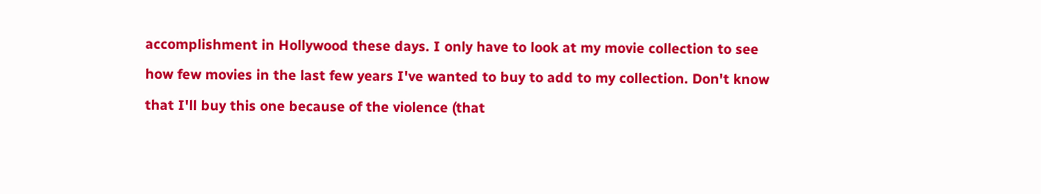accomplishment in Hollywood these days. I only have to look at my movie collection to see how few movies in the last few years I've wanted to buy to add to my collection. Don't know that I'll buy this one because of the violence (that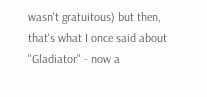wasn't gratuitous) but then, that's what I once said about "Gladiator" - now a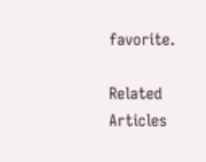favorite.

Related Articles